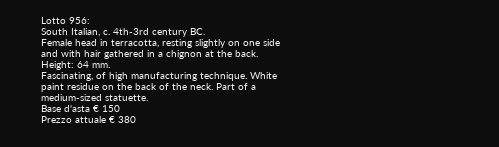Lotto 956:
South Italian, c. 4th-3rd century BC.
Female head in terracotta, resting slightly on one side and with hair gathered in a chignon at the back.
Height: 64 mm.
Fascinating, of high manufacturing technique. White paint residue on the back of the neck. Part of a medium-sized statuette.
Base d'asta € 150
Prezzo attuale € 380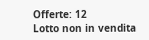Offerte: 12
Lotto non in vendita